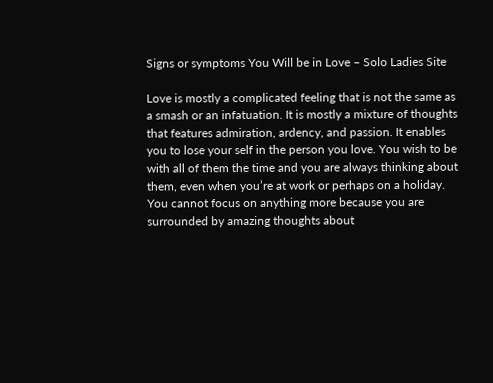Signs or symptoms You Will be in Love – Solo Ladies Site

Love is mostly a complicated feeling that is not the same as a smash or an infatuation. It is mostly a mixture of thoughts that features admiration, ardency, and passion. It enables you to lose your self in the person you love. You wish to be with all of them the time and you are always thinking about them, even when you’re at work or perhaps on a holiday. You cannot focus on anything more because you are surrounded by amazing thoughts about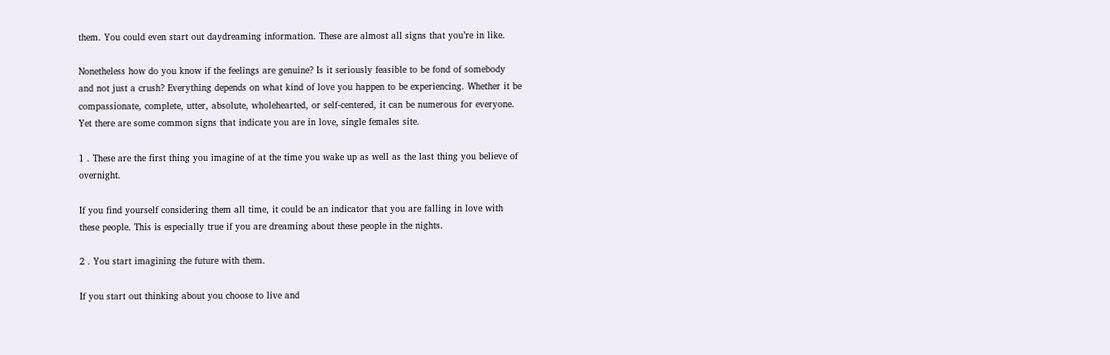them. You could even start out daydreaming information. These are almost all signs that you’re in like.

Nonetheless how do you know if the feelings are genuine? Is it seriously feasible to be fond of somebody and not just a crush? Everything depends on what kind of love you happen to be experiencing. Whether it be compassionate, complete, utter, absolute, wholehearted, or self-centered, it can be numerous for everyone. Yet there are some common signs that indicate you are in love, single females site.

1 . These are the first thing you imagine of at the time you wake up as well as the last thing you believe of overnight.

If you find yourself considering them all time, it could be an indicator that you are falling in love with these people. This is especially true if you are dreaming about these people in the nights.

2 . You start imagining the future with them.

If you start out thinking about you choose to live and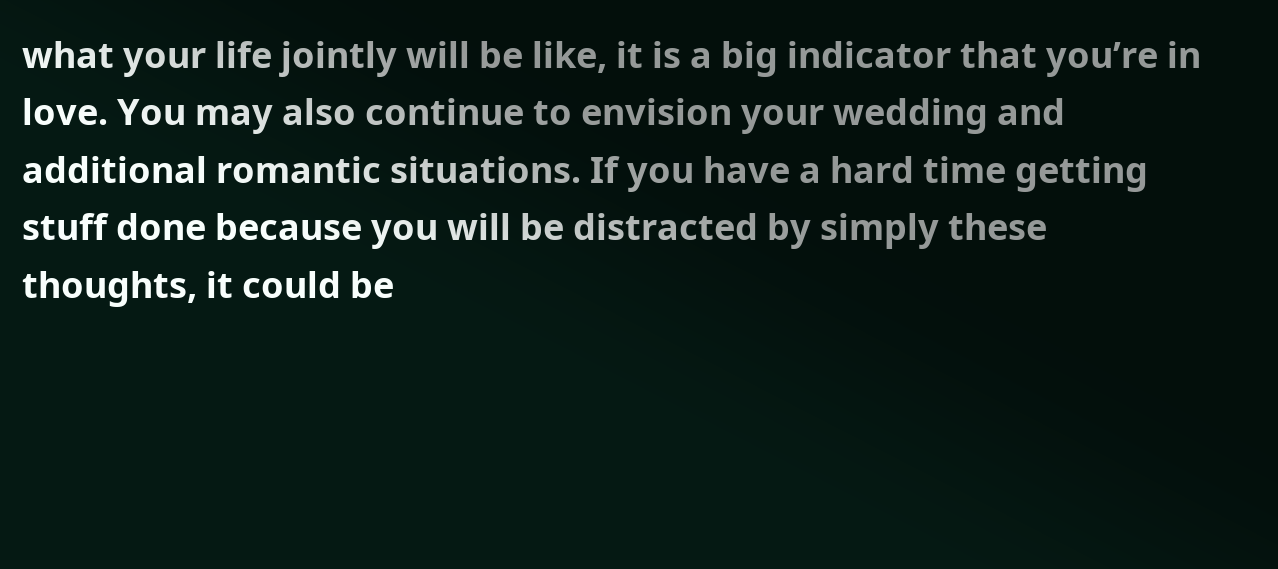what your life jointly will be like, it is a big indicator that you’re in love. You may also continue to envision your wedding and additional romantic situations. If you have a hard time getting stuff done because you will be distracted by simply these thoughts, it could be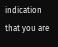indication that you are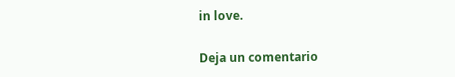in love.

Deja un comentario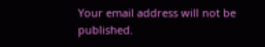Your email address will not be published.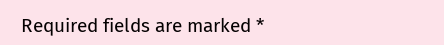Required fields are marked *